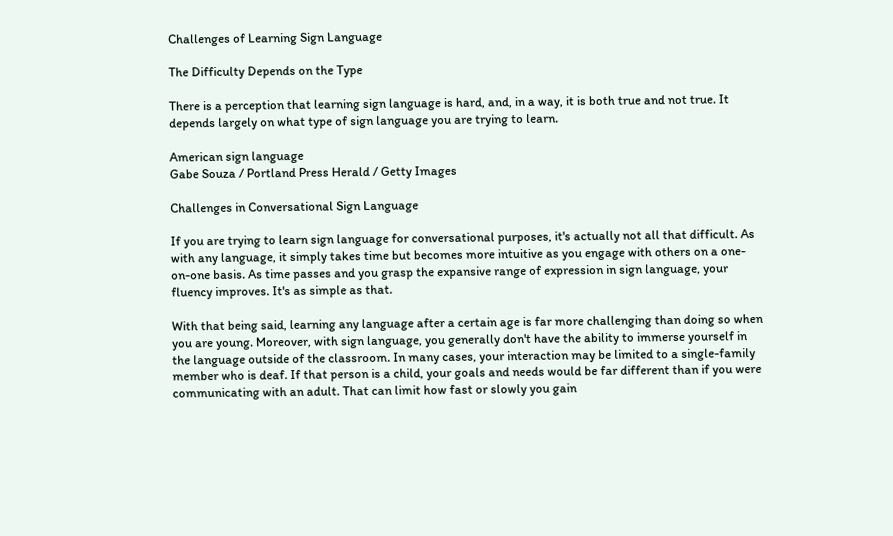Challenges of Learning Sign Language

The Difficulty Depends on the Type

There is a perception that learning sign language is hard, and, in a way, it is both true and not true. It depends largely on what type of sign language you are trying to learn.

American sign language
Gabe Souza / Portland Press Herald / Getty Images

Challenges in Conversational Sign Language

If you are trying to learn sign language for conversational purposes, it's actually not all that difficult. As with any language, it simply takes time but becomes more intuitive as you engage with others on a one-on-one basis. As time passes and you grasp the expansive range of expression in sign language, your fluency improves. It's as simple as that.

With that being said, learning any language after a certain age is far more challenging than doing so when you are young. Moreover, with sign language, you generally don't have the ability to immerse yourself in the language outside of the classroom. In many cases, your interaction may be limited to a single-family member who is deaf. If that person is a child, your goals and needs would be far different than if you were communicating with an adult. That can limit how fast or slowly you gain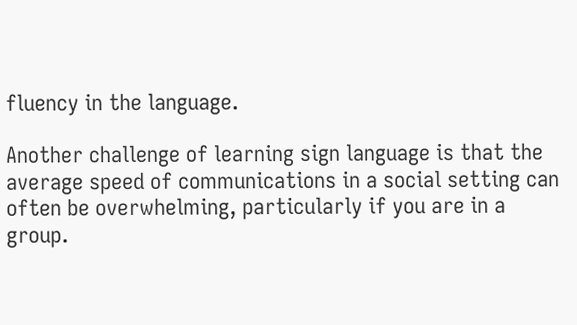fluency in the language.

Another challenge of learning sign language is that the average speed of communications in a social setting can often be overwhelming, particularly if you are in a group.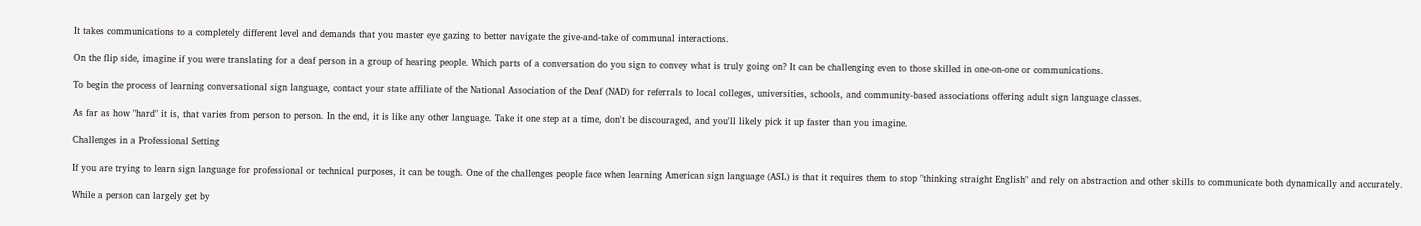It takes communications to a completely different level and demands that you master eye gazing to better navigate the give-and-take of communal interactions.

On the flip side, imagine if you were translating for a deaf person in a group of hearing people. Which parts of a conversation do you sign to convey what is truly going on? It can be challenging even to those skilled in one-on-one or communications.

To begin the process of learning conversational sign language, contact your state affiliate of the National Association of the Deaf (NAD) for referrals to local colleges, universities, schools, and community-based associations offering adult sign language classes.

As far as how "hard" it is, that varies from person to person. In the end, it is like any other language. Take it one step at a time, don't be discouraged, and you'll likely pick it up faster than you imagine.

Challenges in a Professional Setting

If you are trying to learn sign language for professional or technical purposes, it can be tough. One of the challenges people face when learning American sign language (ASL) is that it requires them to stop "thinking straight English" and rely on abstraction and other skills to communicate both dynamically and accurately.

While a person can largely get by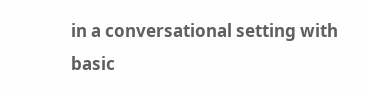in a conversational setting with basic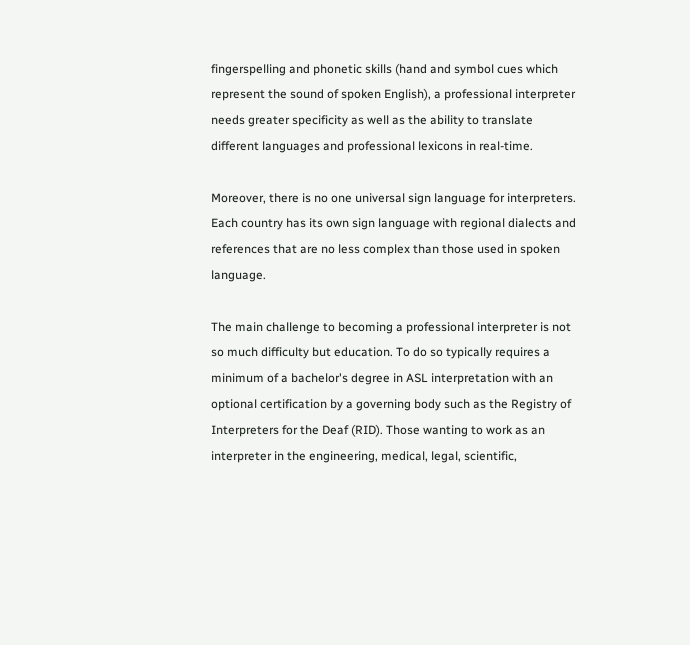fingerspelling and phonetic skills (hand and symbol cues which represent the sound of spoken English), a professional interpreter needs greater specificity as well as the ability to translate different languages and professional lexicons in real-time.

Moreover, there is no one universal sign language for interpreters. Each country has its own sign language with regional dialects and references that are no less complex than those used in spoken language.

The main challenge to becoming a professional interpreter is not so much difficulty but education. To do so typically requires a minimum of a bachelor's degree in ASL interpretation with an optional certification by a governing body such as the Registry of Interpreters for the Deaf (RID). Those wanting to work as an interpreter in the engineering, medical, legal, scientific,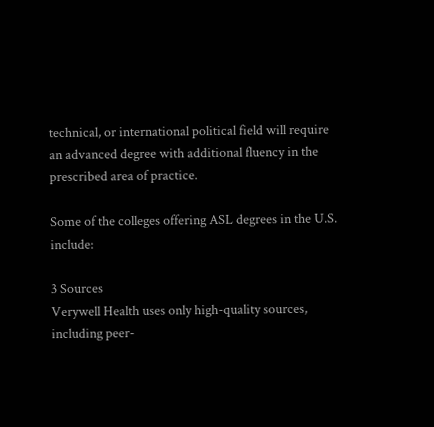technical, or international political field will require an advanced degree with additional fluency in the prescribed area of practice.

Some of the colleges offering ASL degrees in the U.S. include:

3 Sources
Verywell Health uses only high-quality sources, including peer-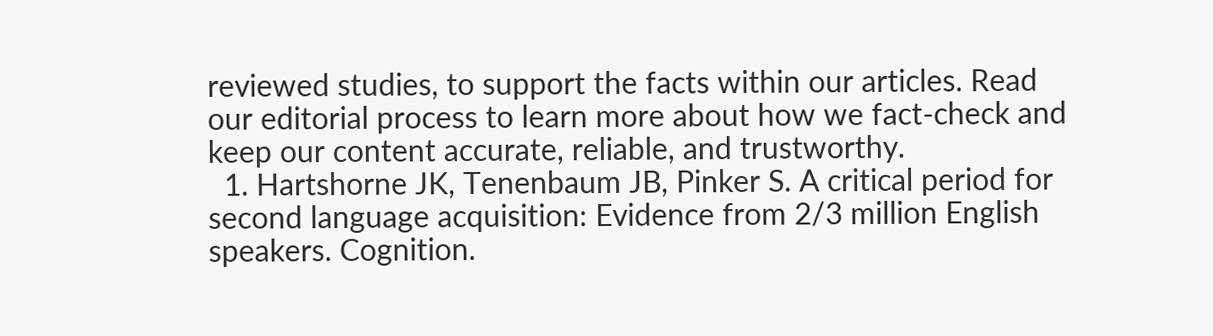reviewed studies, to support the facts within our articles. Read our editorial process to learn more about how we fact-check and keep our content accurate, reliable, and trustworthy.
  1. Hartshorne JK, Tenenbaum JB, Pinker S. A critical period for second language acquisition: Evidence from 2/3 million English speakers. Cognition.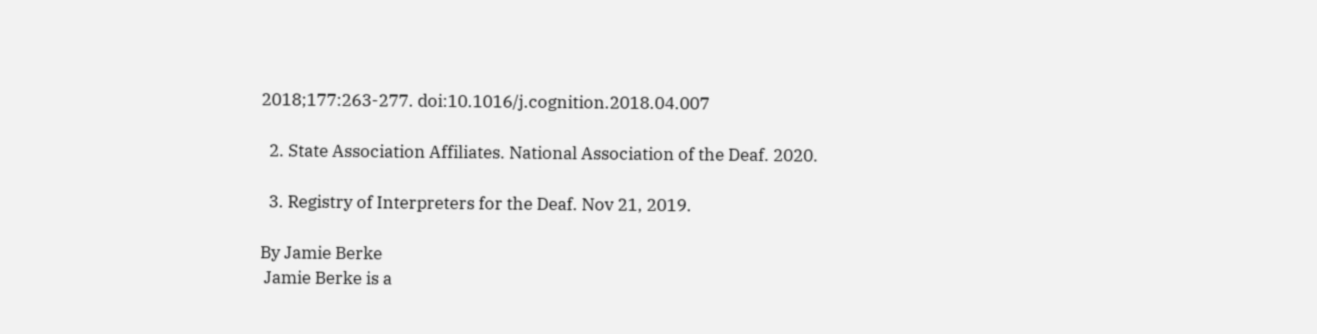2018;177:263-277. doi:10.1016/j.cognition.2018.04.007

  2. State Association Affiliates. National Association of the Deaf. 2020.

  3. Registry of Interpreters for the Deaf. Nov 21, 2019.

By Jamie Berke
 Jamie Berke is a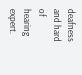deafness and hard of hearing expert.